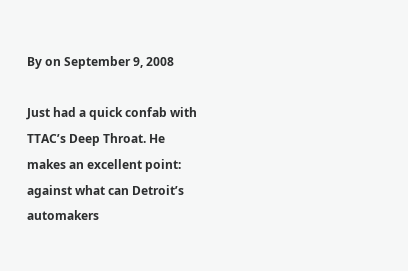By on September 9, 2008

Just had a quick confab with TTAC’s Deep Throat. He makes an excellent point: against what can Detroit’s automakers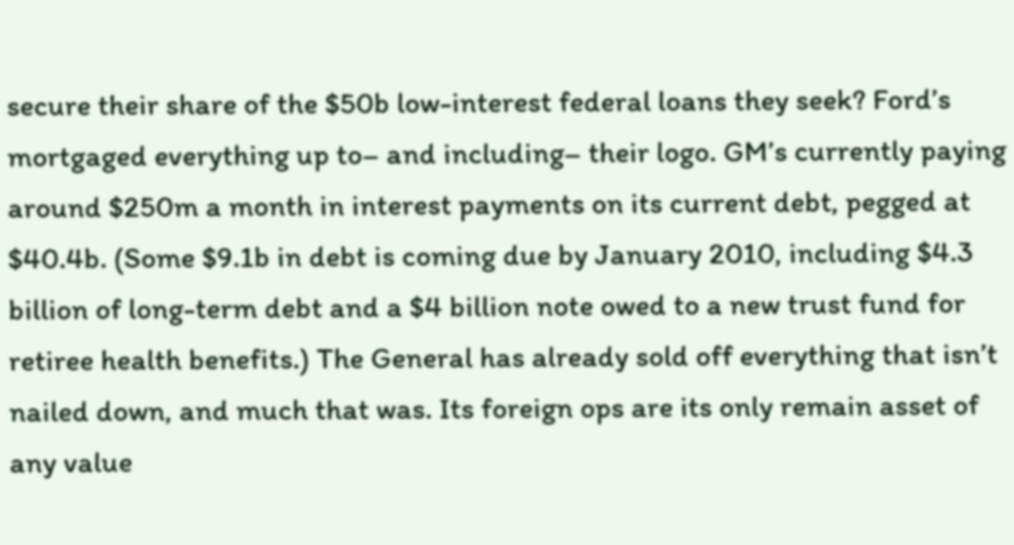secure their share of the $50b low-interest federal loans they seek? Ford’s mortgaged everything up to– and including– their logo. GM’s currently paying around $250m a month in interest payments on its current debt, pegged at $40.4b. (Some $9.1b in debt is coming due by January 2010, including $4.3 billion of long-term debt and a $4 billion note owed to a new trust fund for retiree health benefits.) The General has already sold off everything that isn’t nailed down, and much that was. Its foreign ops are its only remain asset of any value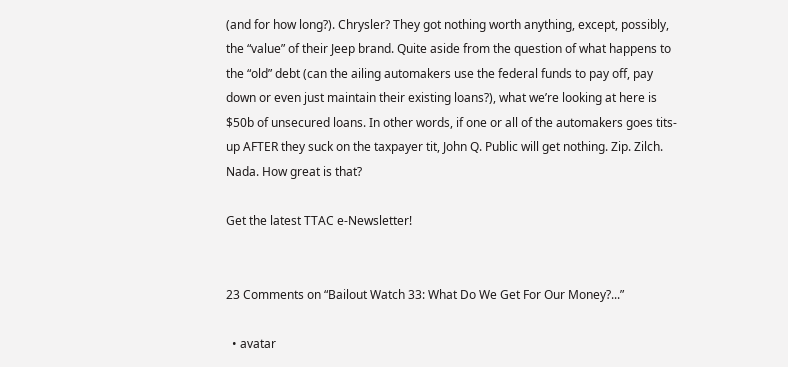(and for how long?). Chrysler? They got nothing worth anything, except, possibly, the “value” of their Jeep brand. Quite aside from the question of what happens to the “old” debt (can the ailing automakers use the federal funds to pay off, pay down or even just maintain their existing loans?), what we’re looking at here is $50b of unsecured loans. In other words, if one or all of the automakers goes tits-up AFTER they suck on the taxpayer tit, John Q. Public will get nothing. Zip. Zilch. Nada. How great is that?

Get the latest TTAC e-Newsletter!


23 Comments on “Bailout Watch 33: What Do We Get For Our Money?...”

  • avatar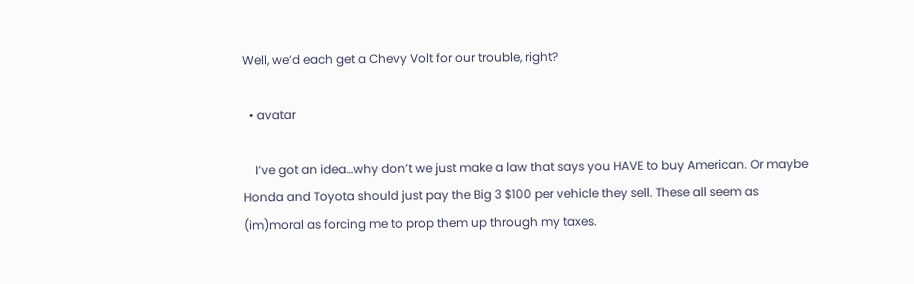Well, we’d each get a Chevy Volt for our trouble, right?

  • avatar

    I’ve got an idea…why don’t we just make a law that says you HAVE to buy American. Or maybe Honda and Toyota should just pay the Big 3 $100 per vehicle they sell. These all seem as (im)moral as forcing me to prop them up through my taxes.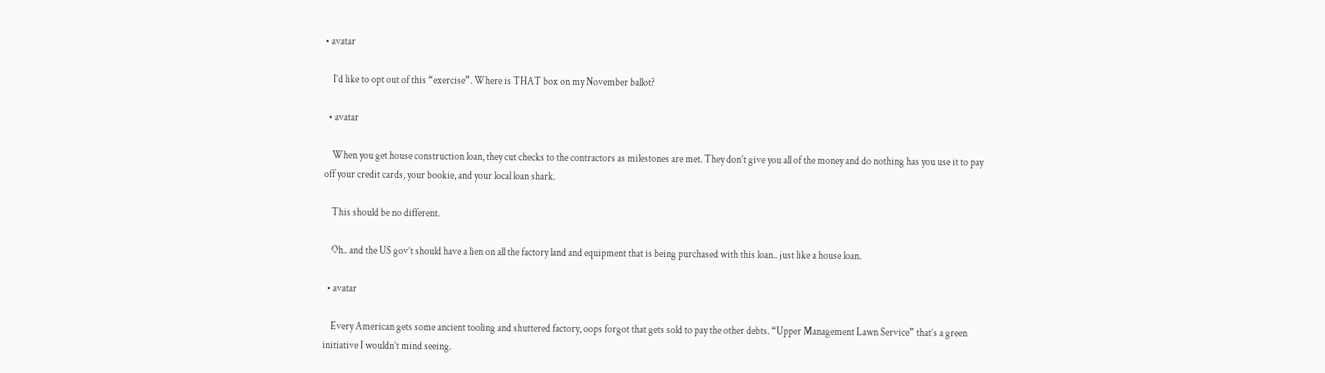• avatar

    I’d like to opt out of this “exercise”. Where is THAT box on my November ballot?

  • avatar

    When you get house construction loan, they cut checks to the contractors as milestones are met. They don’t give you all of the money and do nothing has you use it to pay off your credit cards, your bookie, and your local loan shark.

    This should be no different.

    Oh.. and the US gov’t should have a lien on all the factory land and equipment that is being purchased with this loan.. just like a house loan.

  • avatar

    Every American gets some ancient tooling and shuttered factory, oops forgot that gets sold to pay the other debts. “Upper Management Lawn Service” that’s a green initiative I wouldn’t mind seeing.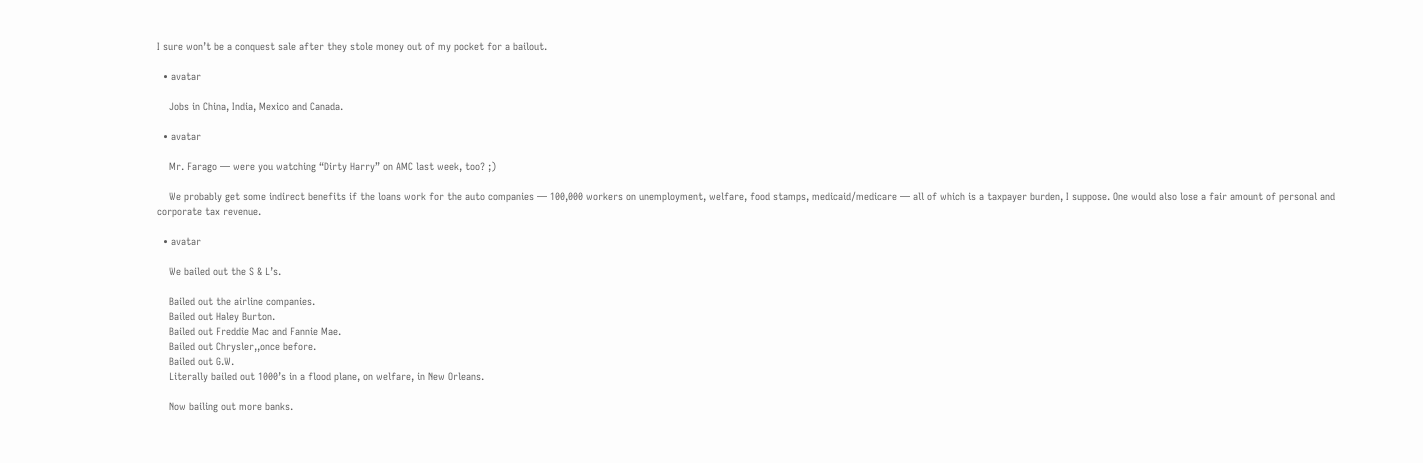I sure won’t be a conquest sale after they stole money out of my pocket for a bailout.

  • avatar

    Jobs in China, India, Mexico and Canada.

  • avatar

    Mr. Farago — were you watching “Dirty Harry” on AMC last week, too? ;)

    We probably get some indirect benefits if the loans work for the auto companies — 100,000 workers on unemployment, welfare, food stamps, medicaid/medicare — all of which is a taxpayer burden, I suppose. One would also lose a fair amount of personal and corporate tax revenue.

  • avatar

    We bailed out the S & L’s.

    Bailed out the airline companies.
    Bailed out Haley Burton.
    Bailed out Freddie Mac and Fannie Mae.
    Bailed out Chrysler,,once before.
    Bailed out G.W.
    Literally bailed out 1000’s in a flood plane, on welfare, in New Orleans.

    Now bailing out more banks.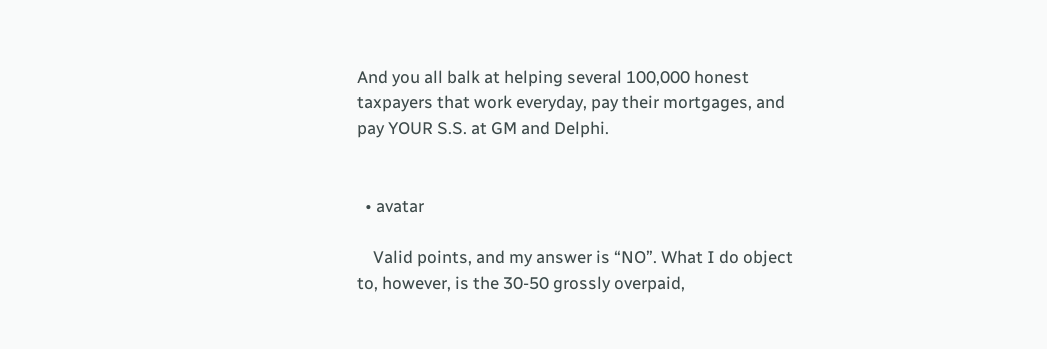And you all balk at helping several 100,000 honest taxpayers that work everyday, pay their mortgages, and pay YOUR S.S. at GM and Delphi.


  • avatar

    Valid points, and my answer is “NO”. What I do object to, however, is the 30-50 grossly overpaid,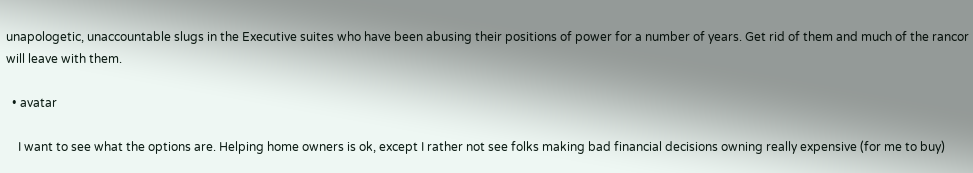unapologetic, unaccountable slugs in the Executive suites who have been abusing their positions of power for a number of years. Get rid of them and much of the rancor will leave with them.

  • avatar

    I want to see what the options are. Helping home owners is ok, except I rather not see folks making bad financial decisions owning really expensive (for me to buy)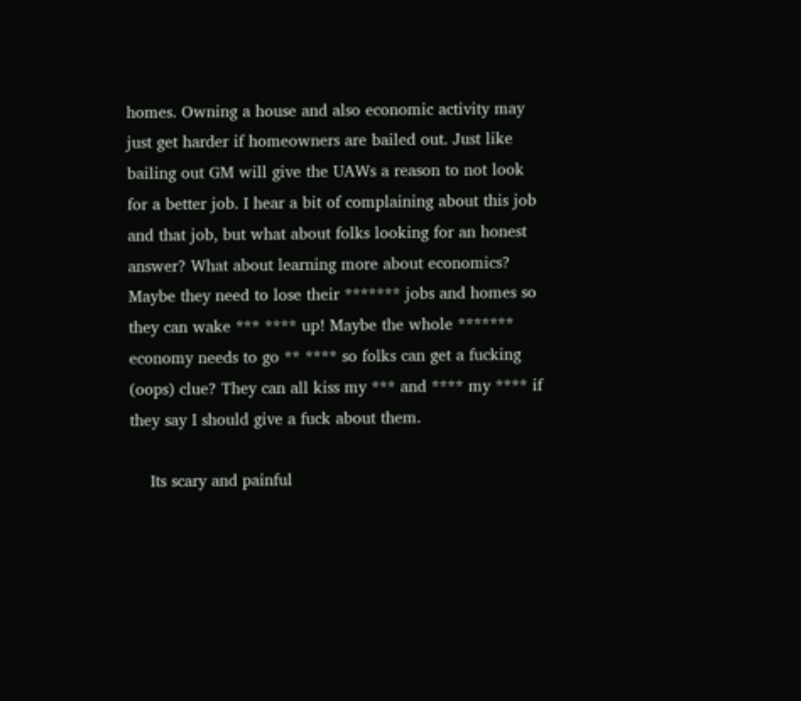homes. Owning a house and also economic activity may just get harder if homeowners are bailed out. Just like bailing out GM will give the UAWs a reason to not look for a better job. I hear a bit of complaining about this job and that job, but what about folks looking for an honest answer? What about learning more about economics? Maybe they need to lose their ******* jobs and homes so they can wake *** **** up! Maybe the whole ******* economy needs to go ** **** so folks can get a fucking (oops) clue? They can all kiss my *** and **** my **** if they say I should give a fuck about them.

    Its scary and painful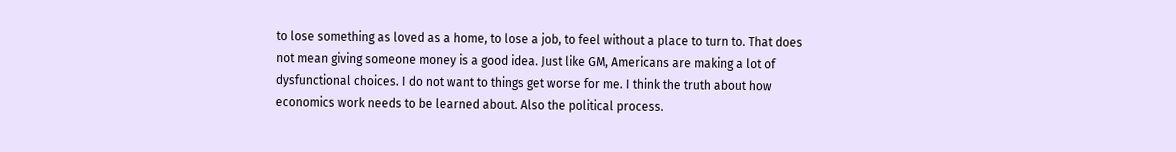to lose something as loved as a home, to lose a job, to feel without a place to turn to. That does not mean giving someone money is a good idea. Just like GM, Americans are making a lot of dysfunctional choices. I do not want to things get worse for me. I think the truth about how economics work needs to be learned about. Also the political process.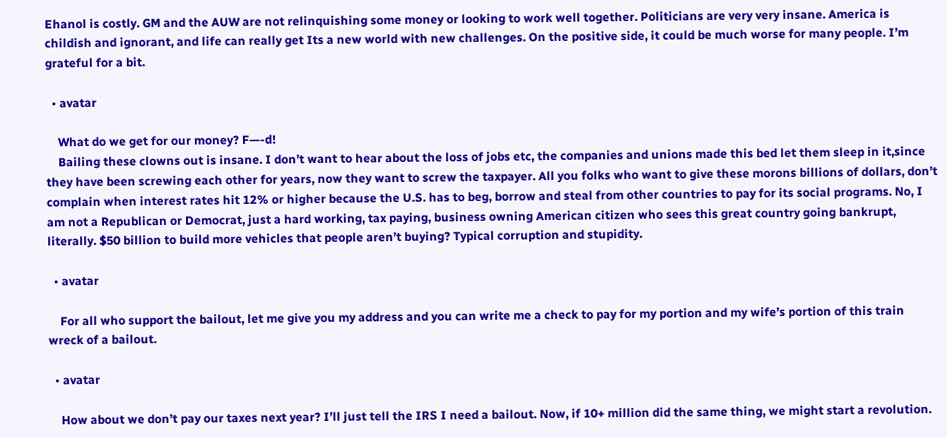Ehanol is costly. GM and the AUW are not relinquishing some money or looking to work well together. Politicians are very very insane. America is childish and ignorant, and life can really get Its a new world with new challenges. On the positive side, it could be much worse for many people. I’m grateful for a bit.

  • avatar

    What do we get for our money? F—-d!
    Bailing these clowns out is insane. I don’t want to hear about the loss of jobs etc, the companies and unions made this bed let them sleep in it,since they have been screwing each other for years, now they want to screw the taxpayer. All you folks who want to give these morons billions of dollars, don’t complain when interest rates hit 12% or higher because the U.S. has to beg, borrow and steal from other countries to pay for its social programs. No, I am not a Republican or Democrat, just a hard working, tax paying, business owning American citizen who sees this great country going bankrupt, literally. $50 billion to build more vehicles that people aren’t buying? Typical corruption and stupidity.

  • avatar

    For all who support the bailout, let me give you my address and you can write me a check to pay for my portion and my wife’s portion of this train wreck of a bailout.

  • avatar

    How about we don’t pay our taxes next year? I’ll just tell the IRS I need a bailout. Now, if 10+ million did the same thing, we might start a revolution.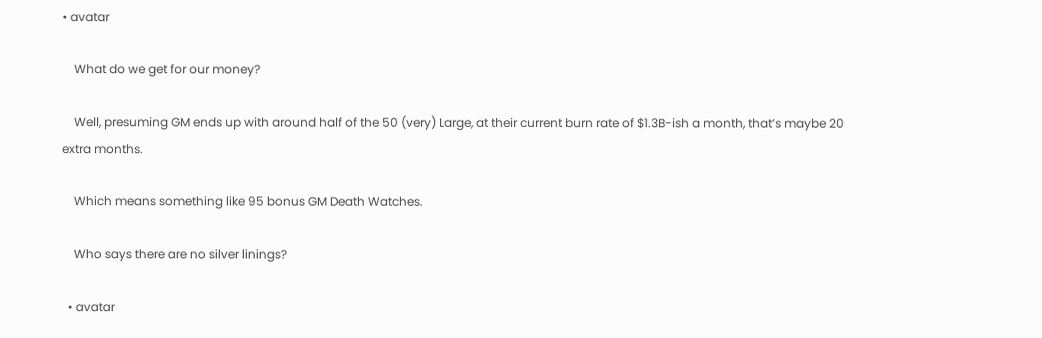• avatar

    What do we get for our money?

    Well, presuming GM ends up with around half of the 50 (very) Large, at their current burn rate of $1.3B-ish a month, that’s maybe 20 extra months.

    Which means something like 95 bonus GM Death Watches.

    Who says there are no silver linings?

  • avatar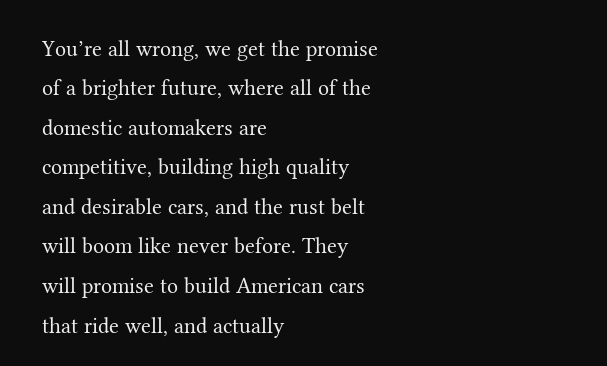You’re all wrong, we get the promise of a brighter future, where all of the domestic automakers are competitive, building high quality and desirable cars, and the rust belt will boom like never before. They will promise to build American cars that ride well, and actually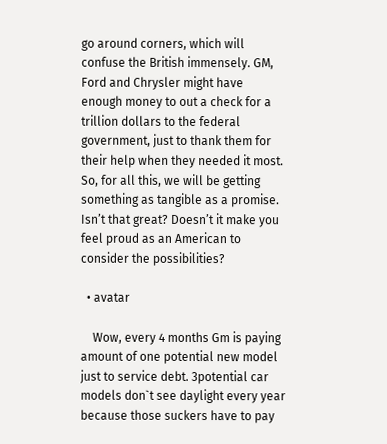go around corners, which will confuse the British immensely. GM, Ford and Chrysler might have enough money to out a check for a trillion dollars to the federal government, just to thank them for their help when they needed it most. So, for all this, we will be getting something as tangible as a promise. Isn’t that great? Doesn’t it make you feel proud as an American to consider the possibilities?

  • avatar

    Wow, every 4 months Gm is paying amount of one potential new model just to service debt. 3potential car models don`t see daylight every year because those suckers have to pay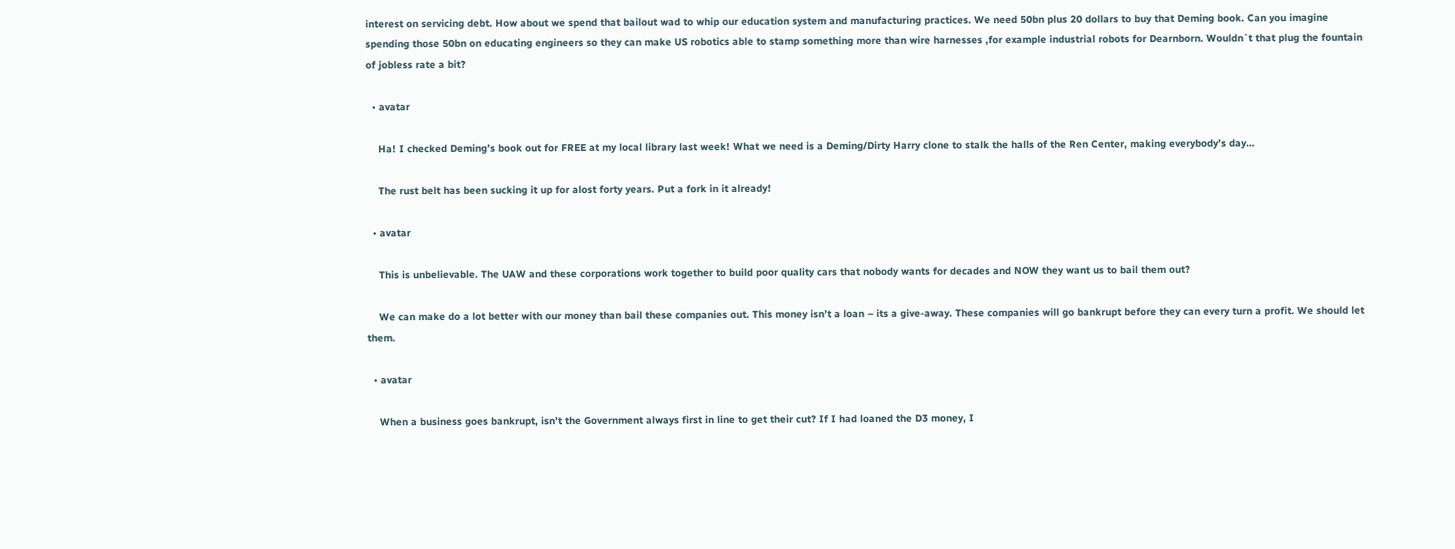interest on servicing debt. How about we spend that bailout wad to whip our education system and manufacturing practices. We need 50bn plus 20 dollars to buy that Deming book. Can you imagine spending those 50bn on educating engineers so they can make US robotics able to stamp something more than wire harnesses ,for example industrial robots for Dearnborn. Wouldn`t that plug the fountain of jobless rate a bit?

  • avatar

    Ha! I checked Deming’s book out for FREE at my local library last week! What we need is a Deming/Dirty Harry clone to stalk the halls of the Ren Center, making everybody’s day…

    The rust belt has been sucking it up for alost forty years. Put a fork in it already!

  • avatar

    This is unbelievable. The UAW and these corporations work together to build poor quality cars that nobody wants for decades and NOW they want us to bail them out?

    We can make do a lot better with our money than bail these companies out. This money isn’t a loan – its a give-away. These companies will go bankrupt before they can every turn a profit. We should let them.

  • avatar

    When a business goes bankrupt, isn’t the Government always first in line to get their cut? If I had loaned the D3 money, I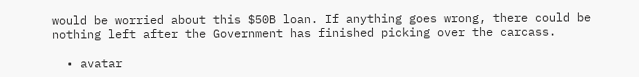would be worried about this $50B loan. If anything goes wrong, there could be nothing left after the Government has finished picking over the carcass.

  • avatar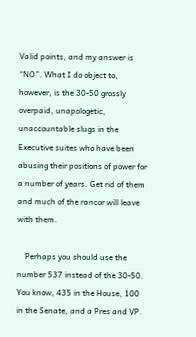Valid points, and my answer is “NO”. What I do object to, however, is the 30-50 grossly overpaid, unapologetic, unaccountable slugs in the Executive suites who have been abusing their positions of power for a number of years. Get rid of them and much of the rancor will leave with them.

    Perhaps you should use the number 537 instead of the 30-50. You know, 435 in the House, 100 in the Senate, and a Pres and VP.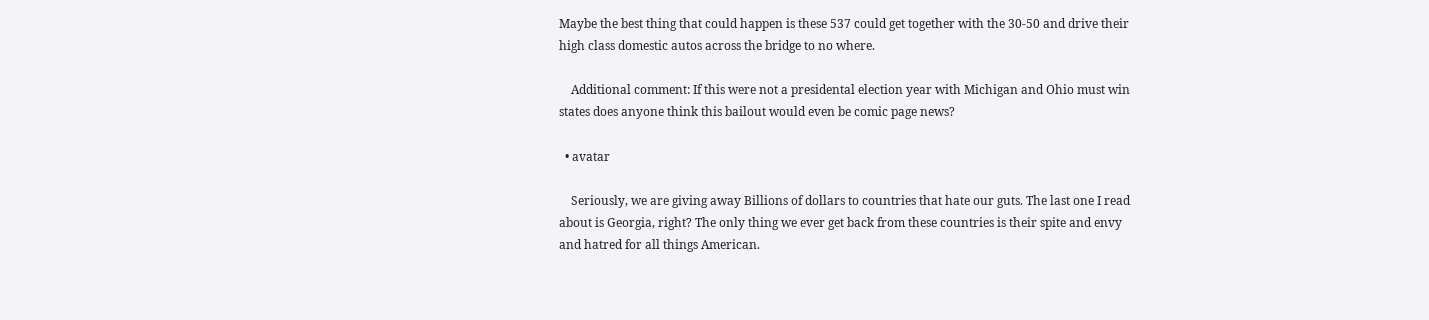Maybe the best thing that could happen is these 537 could get together with the 30-50 and drive their high class domestic autos across the bridge to no where.

    Additional comment: If this were not a presidental election year with Michigan and Ohio must win states does anyone think this bailout would even be comic page news?

  • avatar

    Seriously, we are giving away Billions of dollars to countries that hate our guts. The last one I read about is Georgia, right? The only thing we ever get back from these countries is their spite and envy and hatred for all things American.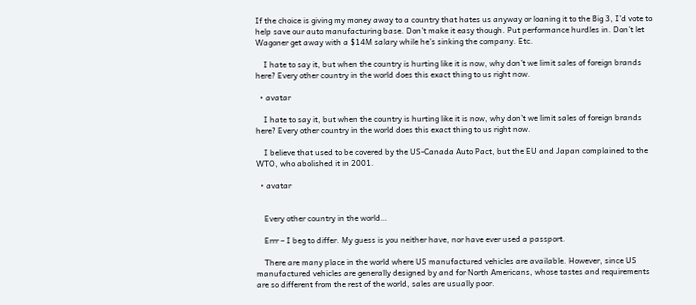If the choice is giving my money away to a country that hates us anyway or loaning it to the Big 3, I’d vote to help save our auto manufacturing base. Don’t make it easy though. Put performance hurdles in. Don’t let Wagoner get away with a $14M salary while he’s sinking the company. Etc.

    I hate to say it, but when the country is hurting like it is now, why don’t we limit sales of foreign brands here? Every other country in the world does this exact thing to us right now.

  • avatar

    I hate to say it, but when the country is hurting like it is now, why don’t we limit sales of foreign brands here? Every other country in the world does this exact thing to us right now.

    I believe that used to be covered by the US-Canada Auto Pact, but the EU and Japan complained to the WTO, who abolished it in 2001.

  • avatar


    Every other country in the world…

    Errr – I beg to differ. My guess is you neither have, nor have ever used a passport.

    There are many place in the world where US manufactured vehicles are available. However, since US manufactured vehicles are generally designed by and for North Americans, whose tastes and requirements are so different from the rest of the world, sales are usually poor.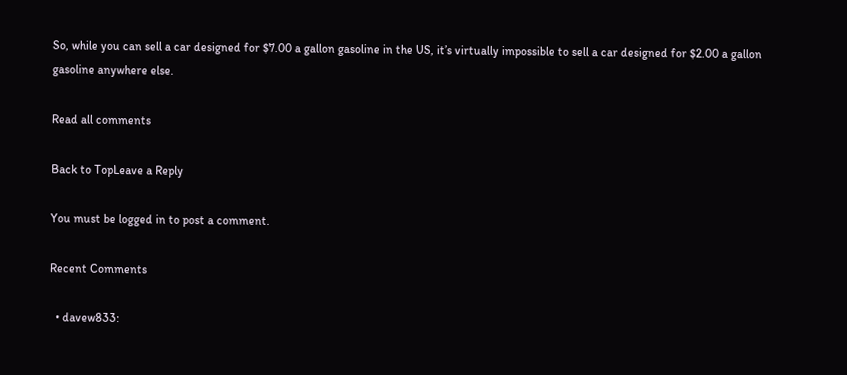So, while you can sell a car designed for $7.00 a gallon gasoline in the US, it’s virtually impossible to sell a car designed for $2.00 a gallon gasoline anywhere else.

Read all comments

Back to TopLeave a Reply

You must be logged in to post a comment.

Recent Comments

  • davew833: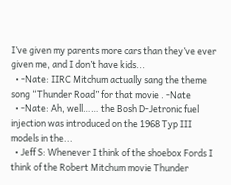I’ve given my parents more cars than they’ve ever given me, and I don’t have kids...
  • -Nate: IIRC Mitchum actually sang the theme song “Thunder Road” for that movie . -Nate
  • -Nate: Ah, well…… the Bosh D-Jetronic fuel injection was introduced on the 1968 Typ III models in the...
  • Jeff S: Whenever I think of the shoebox Fords I think of the Robert Mitchum movie Thunder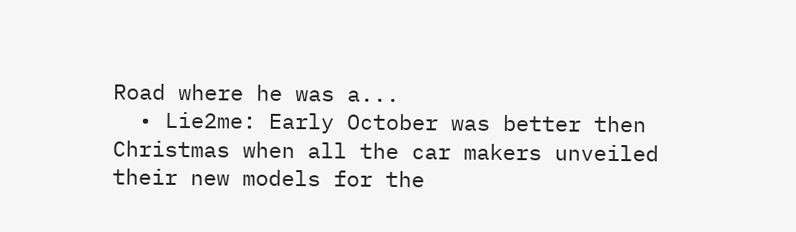Road where he was a...
  • Lie2me: Early October was better then Christmas when all the car makers unveiled their new models for the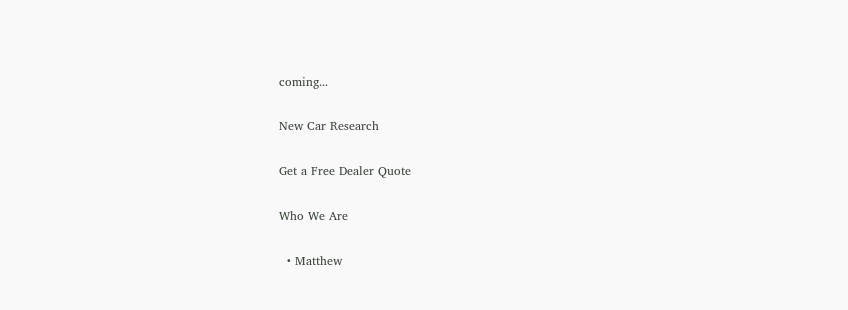coming...

New Car Research

Get a Free Dealer Quote

Who We Are

  • Matthew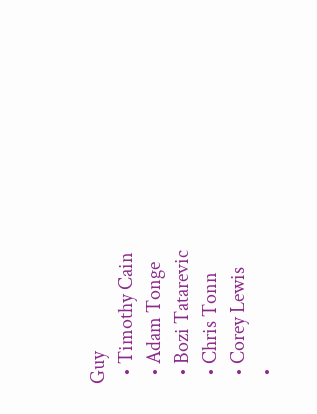Guy
  • Timothy Cain
  • Adam Tonge
  • Bozi Tatarevic
  • Chris Tonn
  • Corey Lewis
  •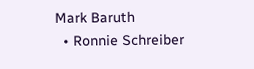Mark Baruth
  • Ronnie Schreiber